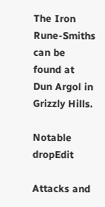The Iron Rune-Smiths can be found at Dun Argol in Grizzly Hills.

Notable dropEdit

Attacks and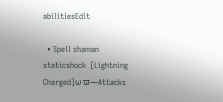abilitiesEdit

  • Spell shaman staticshock  [Lightning Charged]ω ϖ—Attacks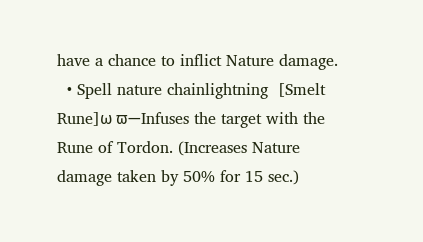have a chance to inflict Nature damage.
  • Spell nature chainlightning  [Smelt Rune]ω ϖ—Infuses the target with the Rune of Tordon. (Increases Nature damage taken by 50% for 15 sec.)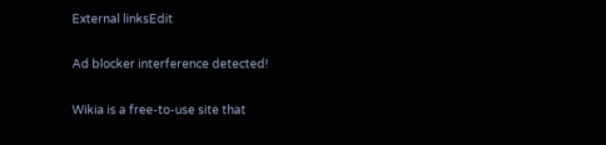External linksEdit

Ad blocker interference detected!

Wikia is a free-to-use site that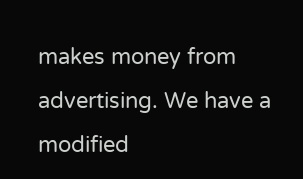makes money from advertising. We have a modified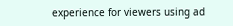experience for viewers using ad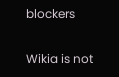blockers

Wikia is not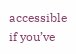accessible if you’ve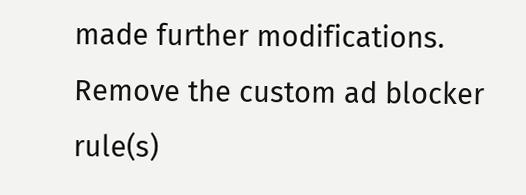made further modifications. Remove the custom ad blocker rule(s)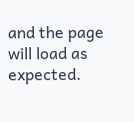and the page will load as expected.